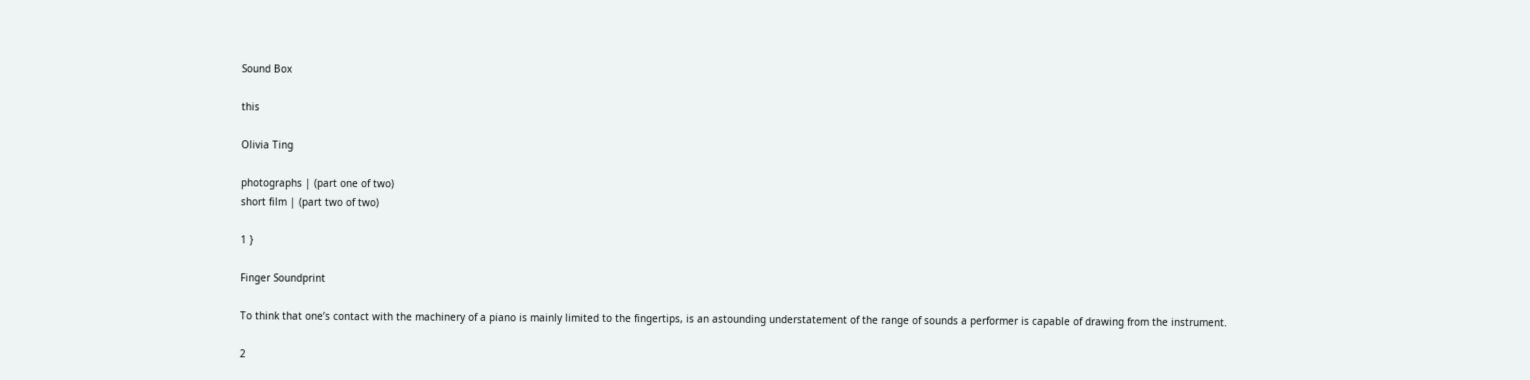Sound Box

this

Olivia Ting

photographs | (part one of two)
short film | (part two of two)

1 }

Finger Soundprint

To think that one’s contact with the machinery of a piano is mainly limited to the fingertips, is an astounding understatement of the range of sounds a performer is capable of drawing from the instrument.

2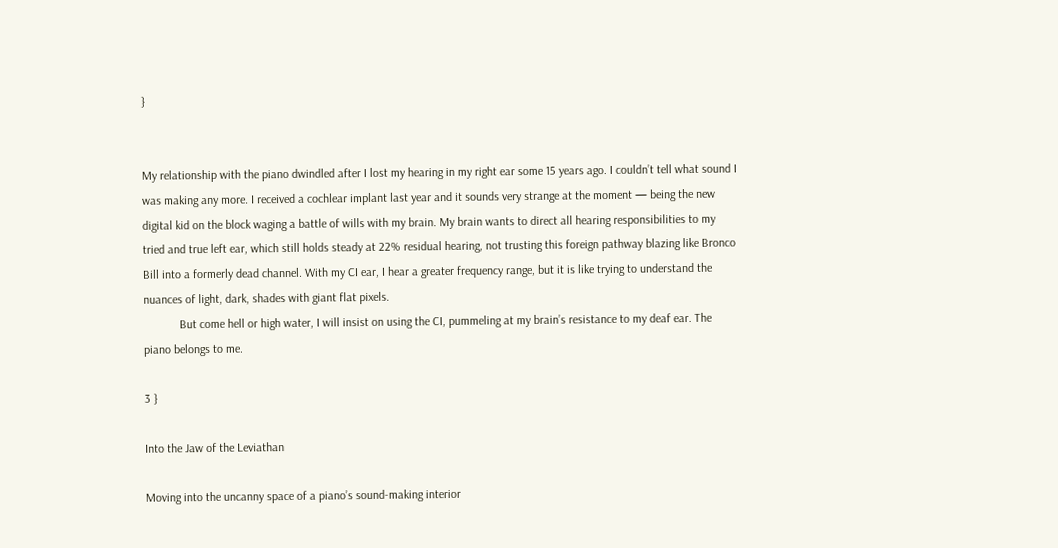}


My relationship with the piano dwindled after I lost my hearing in my right ear some 15 years ago. I couldn’t tell what sound I was making any more. I received a cochlear implant last year and it sounds very strange at the moment — being the new digital kid on the block waging a battle of wills with my brain. My brain wants to direct all hearing responsibilities to my tried and true left ear, which still holds steady at 22% residual hearing, not trusting this foreign pathway blazing like Bronco Bill into a formerly dead channel. With my CI ear, I hear a greater frequency range, but it is like trying to understand the nuances of light, dark, shades with giant flat pixels.
            But come hell or high water, I will insist on using the CI, pummeling at my brain’s resistance to my deaf ear. The piano belongs to me.

3 }

Into the Jaw of the Leviathan

Moving into the uncanny space of a piano’s sound-making interior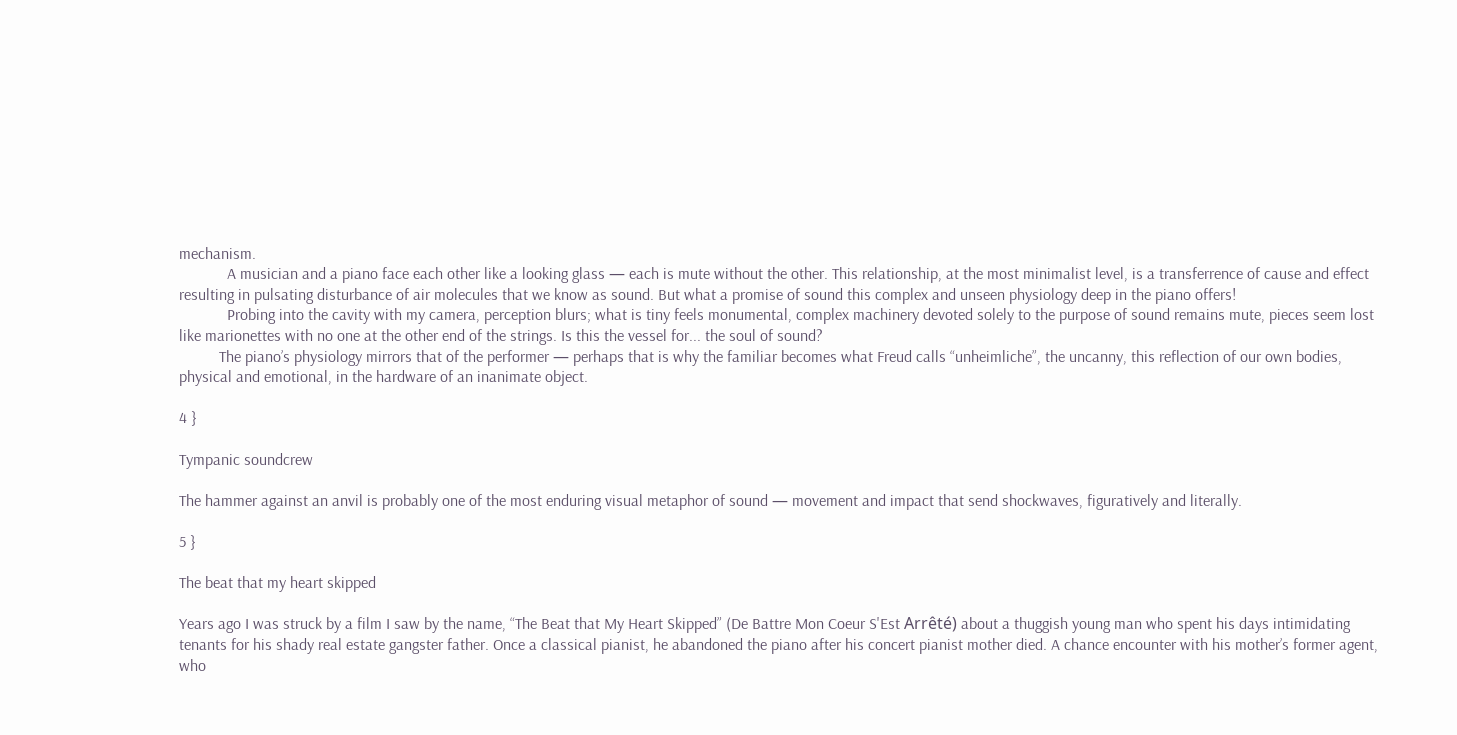mechanism.
            A musician and a piano face each other like a looking glass — each is mute without the other. This relationship, at the most minimalist level, is a transferrence of cause and effect resulting in pulsating disturbance of air molecules that we know as sound. But what a promise of sound this complex and unseen physiology deep in the piano offers!
            Probing into the cavity with my camera, perception blurs; what is tiny feels monumental, complex machinery devoted solely to the purpose of sound remains mute, pieces seem lost like marionettes with no one at the other end of the strings. Is this the vessel for... the soul of sound?
          The piano’s physiology mirrors that of the performer — perhaps that is why the familiar becomes what Freud calls “unheimliche”, the uncanny, this reflection of our own bodies, physical and emotional, in the hardware of an inanimate object.

4 }

Tympanic soundcrew

The hammer against an anvil is probably one of the most enduring visual metaphor of sound — movement and impact that send shockwaves, figuratively and literally.

5 }

The beat that my heart skipped

Years ago I was struck by a film I saw by the name, “The Beat that My Heart Skipped” (De Battre Mon Coeur S'Est Arrêté) about a thuggish young man who spent his days intimidating tenants for his shady real estate gangster father. Once a classical pianist, he abandoned the piano after his concert pianist mother died. A chance encounter with his mother’s former agent, who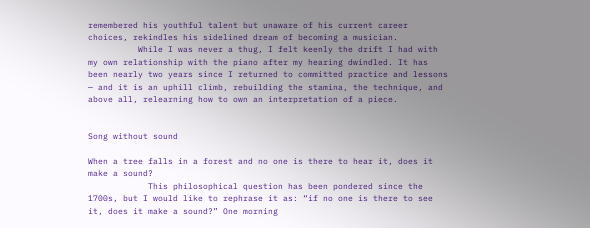remembered his youthful talent but unaware of his current career choices, rekindles his sidelined dream of becoming a musician.
          While I was never a thug, I felt keenly the drift I had with my own relationship with the piano after my hearing dwindled. It has been nearly two years since I returned to committed practice and lessons — and it is an uphill climb, rebuilding the stamina, the technique, and above all, relearning how to own an interpretation of a piece.


Song without sound

When a tree falls in a forest and no one is there to hear it, does it make a sound?
            This philosophical question has been pondered since the 1700s, but I would like to rephrase it as: “if no one is there to see it, does it make a sound?” One morning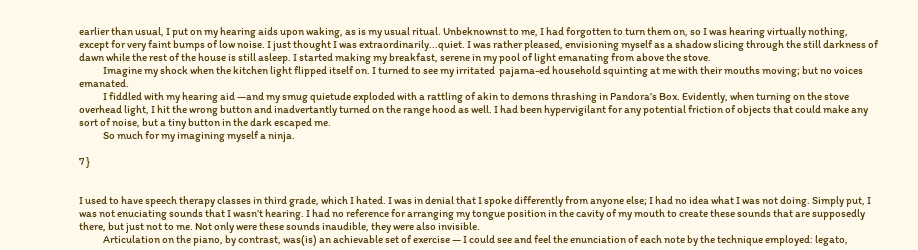earlier than usual, I put on my hearing aids upon waking, as is my usual ritual. Unbeknownst to me, I had forgotten to turn them on, so I was hearing virtually nothing, except for very faint bumps of low noise. I just thought I was extraordinarily...quiet. I was rather pleased, envisioning myself as a shadow slicing through the still darkness of dawn while the rest of the house is still asleep. I started making my breakfast, serene in my pool of light emanating from above the stove.
            Imagine my shock when the kitchen light flipped itself on. I turned to see my irritated  pajama-ed household squinting at me with their mouths moving; but no voices emanated.
            I fiddled with my hearing aid —and my smug quietude exploded with a rattling of akin to demons thrashing in Pandora’s Box. Evidently, when turning on the stove overhead light, I hit the wrong button and inadvertantly turned on the range hood as well. I had been hypervigilant for any potential friction of objects that could make any sort of noise, but a tiny button in the dark escaped me.
            So much for my imagining myself a ninja.

7 }


I used to have speech therapy classes in third grade, which I hated. I was in denial that I spoke differently from anyone else; I had no idea what I was not doing. Simply put, I was not enuciating sounds that I wasn’t hearing. I had no reference for arranging my tongue position in the cavity of my mouth to create these sounds that are supposedly there, but just not to me. Not only were these sounds inaudible, they were also invisible.
            Articulation on the piano, by contrast, was(is) an achievable set of exercise — I could see and feel the enunciation of each note by the technique employed: legato,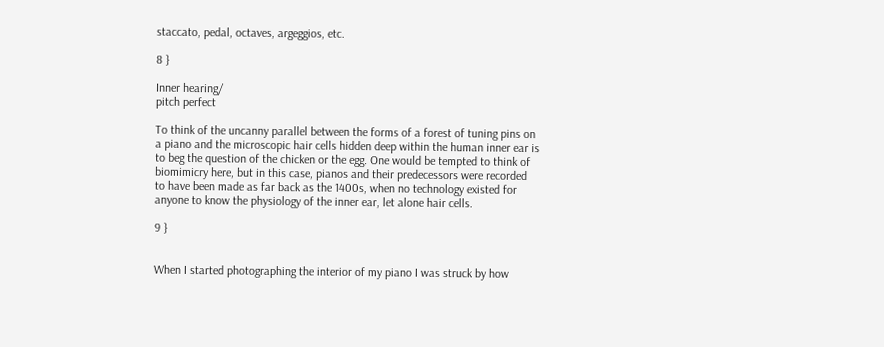staccato, pedal, octaves, argeggios, etc.

8 }

Inner hearing/
pitch perfect

To think of the uncanny parallel between the forms of a forest of tuning pins on a piano and the microscopic hair cells hidden deep within the human inner ear is to beg the question of the chicken or the egg. One would be tempted to think of biomimicry here, but in this case, pianos and their predecessors were recorded to have been made as far back as the 1400s, when no technology existed for anyone to know the physiology of the inner ear, let alone hair cells.

9 }


When I started photographing the interior of my piano I was struck by how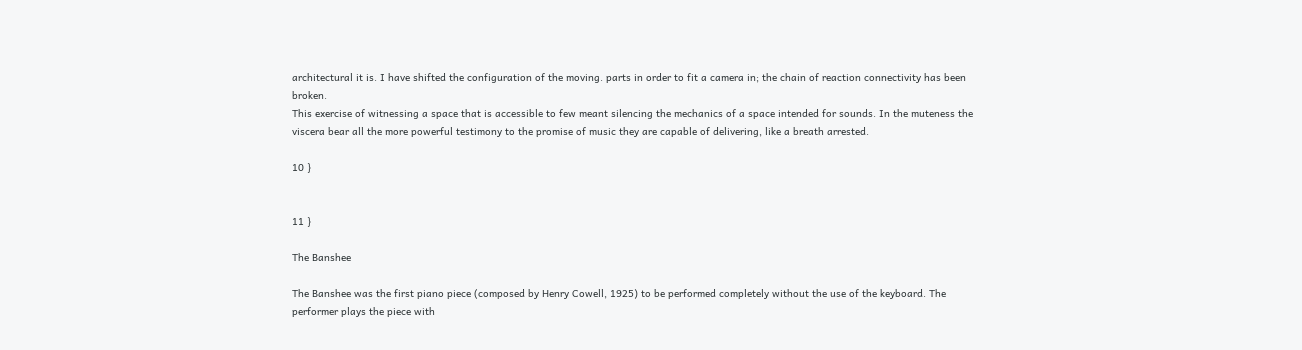architectural it is. I have shifted the configuration of the moving. parts in order to fit a camera in; the chain of reaction connectivity has been broken.
This exercise of witnessing a space that is accessible to few meant silencing the mechanics of a space intended for sounds. In the muteness the viscera bear all the more powerful testimony to the promise of music they are capable of delivering, like a breath arrested.

10 }


11 }

The Banshee

The Banshee was the first piano piece (composed by Henry Cowell, 1925) to be performed completely without the use of the keyboard. The performer plays the piece with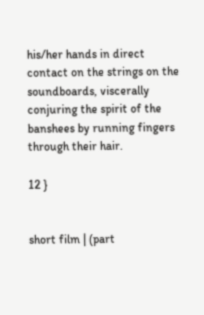his/her hands in direct contact on the strings on the soundboards, viscerally conjuring the spirit of the banshees by running fingers through their hair.

12 }


short film | (part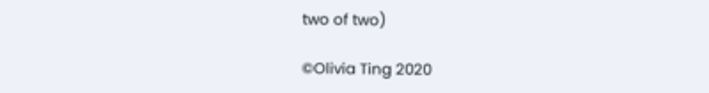two of two)

©Olivia Ting 2020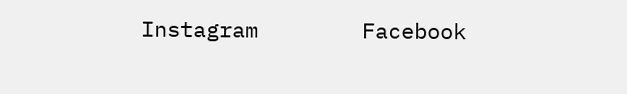Instagram        Facebook